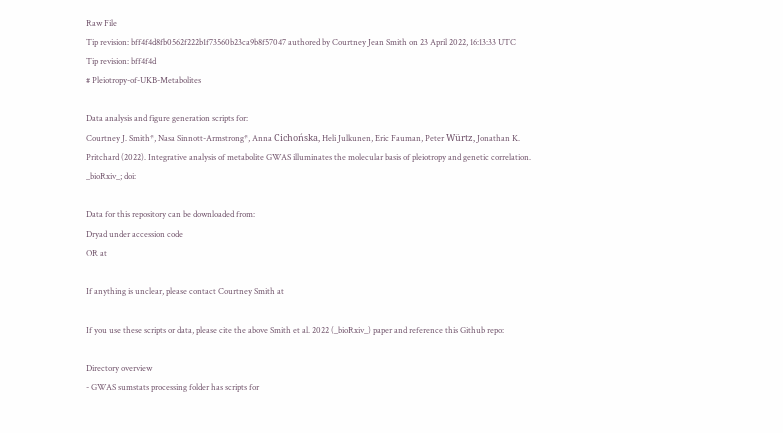Raw File
Tip revision: bff4f4d8fb0562f222b1f73560b23ca9b8f57047 authored by Courtney Jean Smith on 23 April 2022, 16:13:33 UTC
Tip revision: bff4f4d
# Pleiotropy-of-UKB-Metabolites

Data analysis and figure generation scripts for:
Courtney J. Smith*, Nasa Sinnott-Armstrong*, Anna Cichońska, Heli Julkunen, Eric Fauman, Peter Würtz, Jonathan K. Pritchard (2022). Integrative analysis of metabolite GWAS illuminates the molecular basis of pleiotropy and genetic correlation. _bioRxiv_; doi:

Data for this repository can be downloaded from:
Dryad under accession code
OR at

If anything is unclear, please contact Courtney Smith at

If you use these scripts or data, please cite the above Smith et al. 2022 (_bioRxiv_) paper and reference this Github repo:

Directory overview
- GWAS sumstats processing folder has scripts for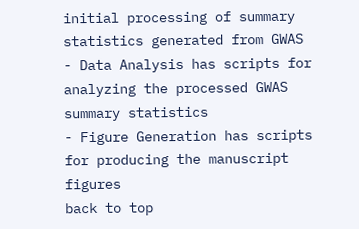initial processing of summary statistics generated from GWAS
- Data Analysis has scripts for analyzing the processed GWAS summary statistics
- Figure Generation has scripts for producing the manuscript figures
back to top